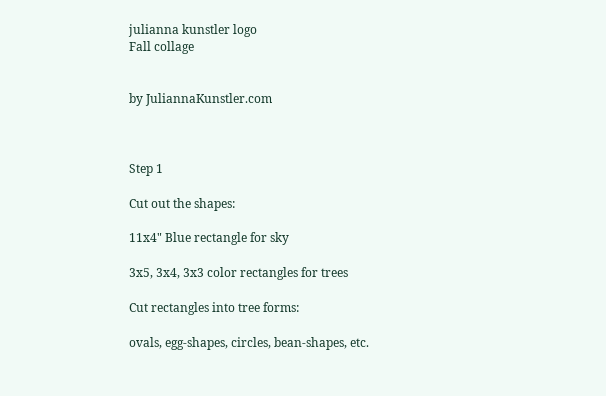julianna kunstler logo
Fall collage


by JuliannaKunstler.com



Step 1

Cut out the shapes:

11x4" Blue rectangle for sky

3x5, 3x4, 3x3 color rectangles for trees

Cut rectangles into tree forms:

ovals, egg-shapes, circles, bean-shapes, etc.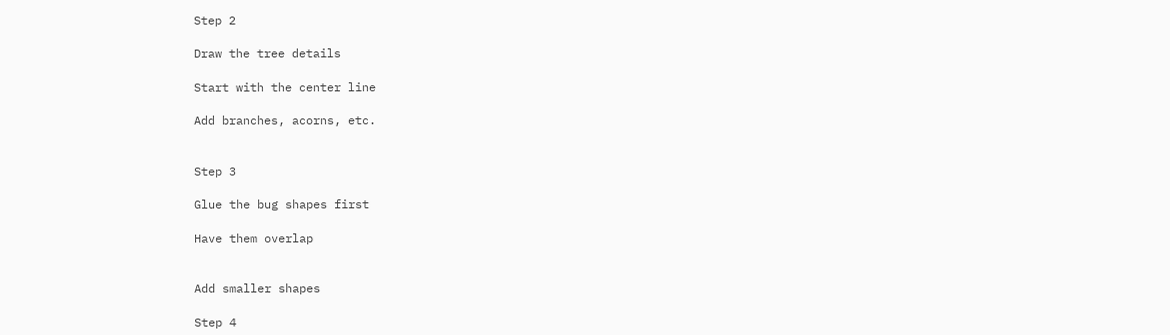Step 2

Draw the tree details

Start with the center line

Add branches, acorns, etc.


Step 3

Glue the bug shapes first

Have them overlap


Add smaller shapes

Step 4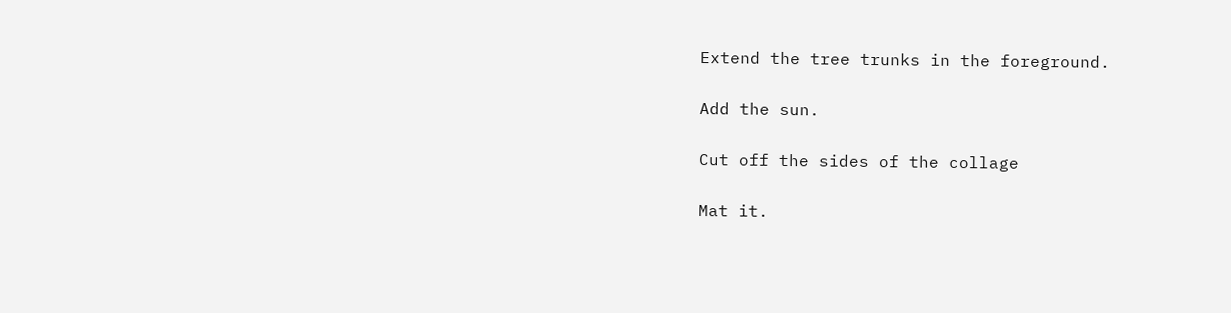Extend the tree trunks in the foreground.

Add the sun.

Cut off the sides of the collage

Mat it.